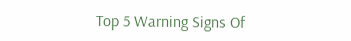Top 5 Warning Signs Of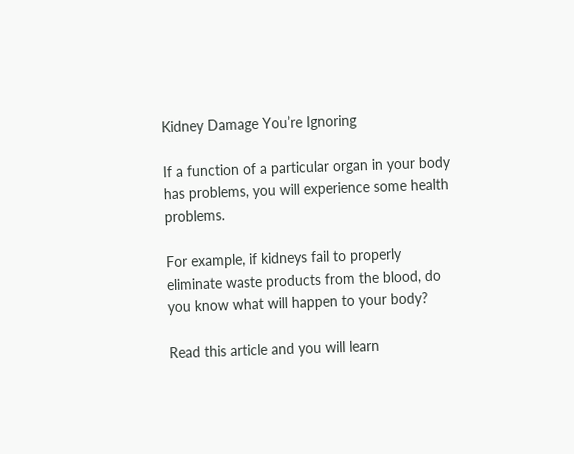Kidney Damage You’re Ignoring

If a function of a particular organ in your body has problems, you will experience some health problems.

For example, if kidneys fail to properly eliminate waste products from the blood, do you know what will happen to your body?

Read this article and you will learn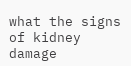what the signs of kidney damage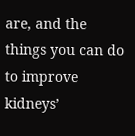are, and the things you can do to improve kidneys’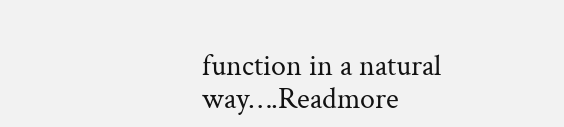function in a natural way….Readmore